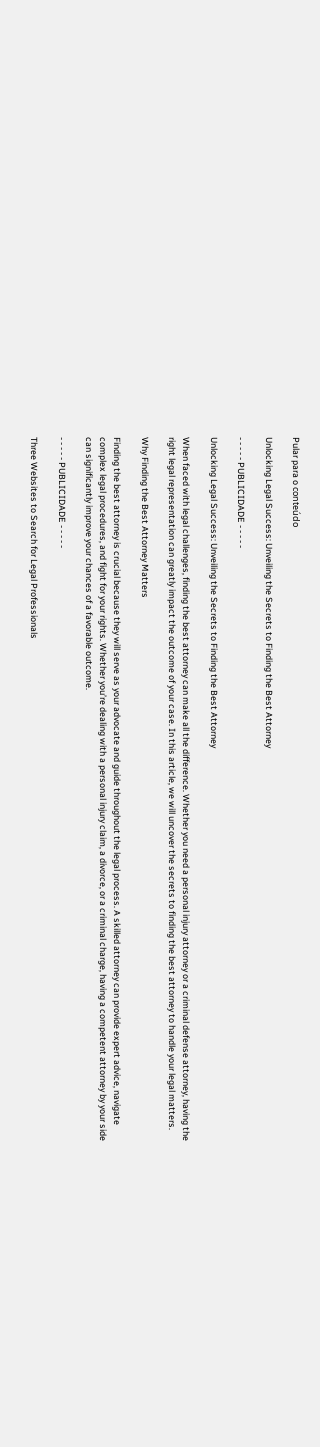Pular para o conteúdo

Unlocking Legal Success: Unveiling the Secrets to Finding the Best Attorney

- - - - - PUBLICIDADE - - - - -

Unlocking Legal Success: Unveiling the Secrets to Finding the Best Attorney

When faced with legal challenges, finding the best attorney can make all the difference. Whether you need a personal injury attorney or a criminal defense attorney, having the right legal representation can greatly impact the outcome of your case. In this article, we will uncover the secrets to finding the best attorney to handle your legal matters.

Why Finding the Best Attorney Matters

Finding the best attorney is crucial because they will serve as your advocate and guide throughout the legal process. A skilled attorney can provide expert advice, navigate complex legal procedures, and fight for your rights. Whether you’re dealing with a personal injury claim, a divorce, or a criminal charge, having a competent attorney by your side can significantly improve your chances of a favorable outcome.

- - - - - PUBLICIDADE - - - - -

Three Websites to Search for Legal Professionals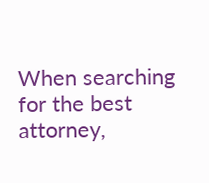When searching for the best attorney,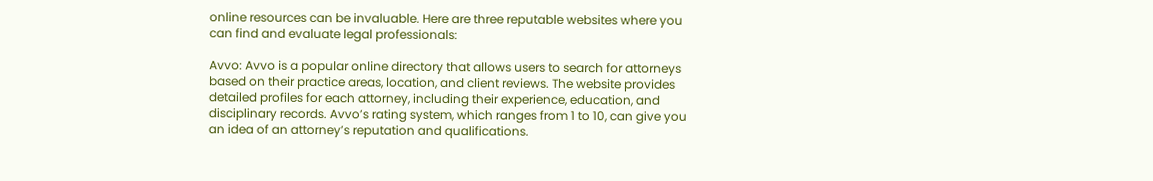online resources can be invaluable. Here are three reputable websites where you can find and evaluate legal professionals:

Avvo: Avvo is a popular online directory that allows users to search for attorneys based on their practice areas, location, and client reviews. The website provides detailed profiles for each attorney, including their experience, education, and disciplinary records. Avvo’s rating system, which ranges from 1 to 10, can give you an idea of an attorney’s reputation and qualifications.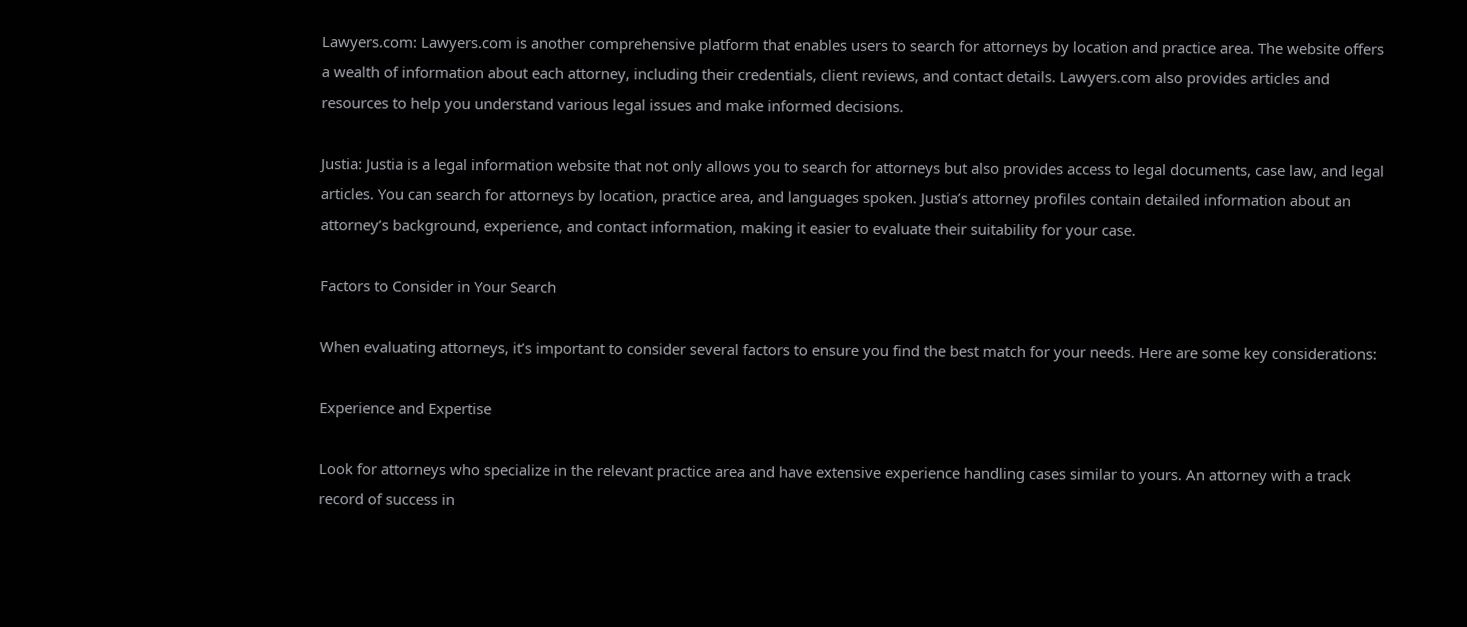Lawyers.com: Lawyers.com is another comprehensive platform that enables users to search for attorneys by location and practice area. The website offers a wealth of information about each attorney, including their credentials, client reviews, and contact details. Lawyers.com also provides articles and resources to help you understand various legal issues and make informed decisions.

Justia: Justia is a legal information website that not only allows you to search for attorneys but also provides access to legal documents, case law, and legal articles. You can search for attorneys by location, practice area, and languages spoken. Justia’s attorney profiles contain detailed information about an attorney’s background, experience, and contact information, making it easier to evaluate their suitability for your case.

Factors to Consider in Your Search

When evaluating attorneys, it’s important to consider several factors to ensure you find the best match for your needs. Here are some key considerations:

Experience and Expertise

Look for attorneys who specialize in the relevant practice area and have extensive experience handling cases similar to yours. An attorney with a track record of success in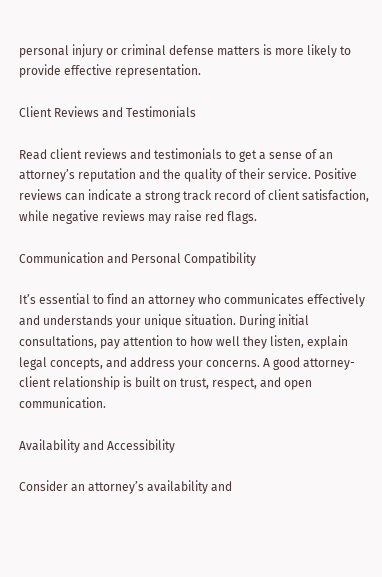personal injury or criminal defense matters is more likely to provide effective representation.

Client Reviews and Testimonials

Read client reviews and testimonials to get a sense of an attorney’s reputation and the quality of their service. Positive reviews can indicate a strong track record of client satisfaction, while negative reviews may raise red flags.

Communication and Personal Compatibility

It’s essential to find an attorney who communicates effectively and understands your unique situation. During initial consultations, pay attention to how well they listen, explain legal concepts, and address your concerns. A good attorney-client relationship is built on trust, respect, and open communication.

Availability and Accessibility

Consider an attorney’s availability and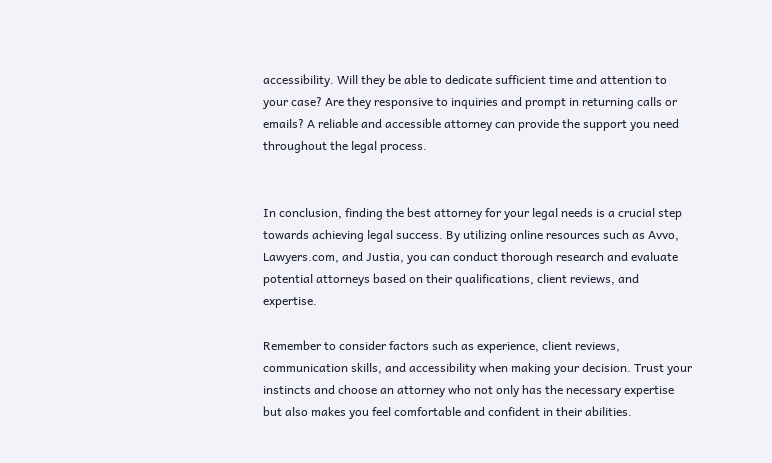accessibility. Will they be able to dedicate sufficient time and attention to your case? Are they responsive to inquiries and prompt in returning calls or emails? A reliable and accessible attorney can provide the support you need throughout the legal process.


In conclusion, finding the best attorney for your legal needs is a crucial step towards achieving legal success. By utilizing online resources such as Avvo, Lawyers.com, and Justia, you can conduct thorough research and evaluate potential attorneys based on their qualifications, client reviews, and expertise.

Remember to consider factors such as experience, client reviews, communication skills, and accessibility when making your decision. Trust your instincts and choose an attorney who not only has the necessary expertise but also makes you feel comfortable and confident in their abilities.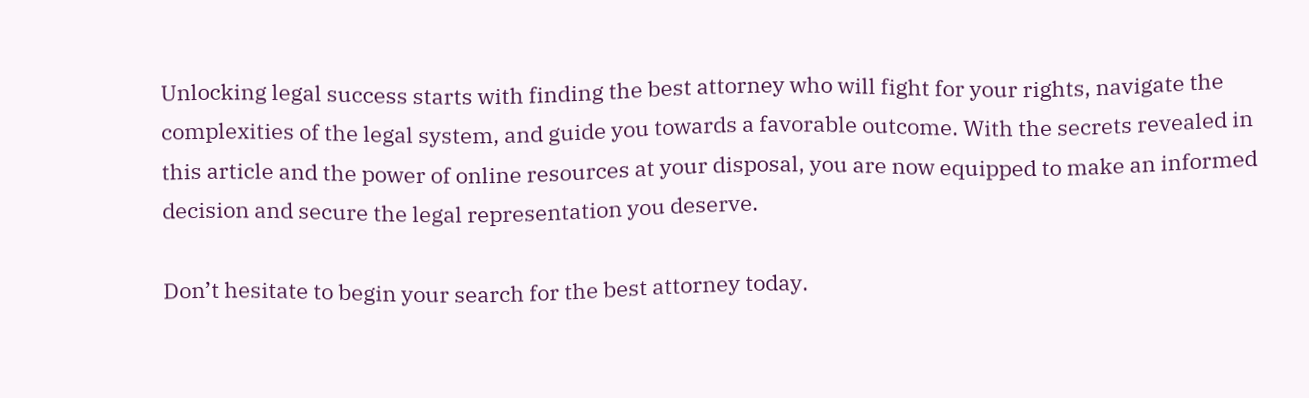Unlocking legal success starts with finding the best attorney who will fight for your rights, navigate the complexities of the legal system, and guide you towards a favorable outcome. With the secrets revealed in this article and the power of online resources at your disposal, you are now equipped to make an informed decision and secure the legal representation you deserve.

Don’t hesitate to begin your search for the best attorney today.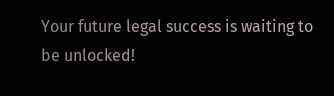Your future legal success is waiting to be unlocked!